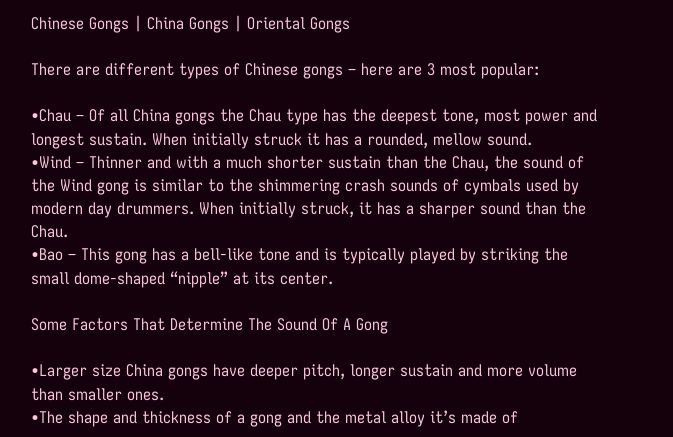Chinese Gongs | China Gongs | Oriental Gongs

There are different types of Chinese gongs – here are 3 most popular:

•Chau – Of all China gongs the Chau type has the deepest tone, most power and longest sustain. When initially struck it has a rounded, mellow sound.
•Wind – Thinner and with a much shorter sustain than the Chau, the sound of the Wind gong is similar to the shimmering crash sounds of cymbals used by modern day drummers. When initially struck, it has a sharper sound than the Chau.
•Bao – This gong has a bell-like tone and is typically played by striking the small dome-shaped “nipple” at its center.

Some Factors That Determine The Sound Of A Gong

•Larger size China gongs have deeper pitch, longer sustain and more volume than smaller ones.
•The shape and thickness of a gong and the metal alloy it’s made of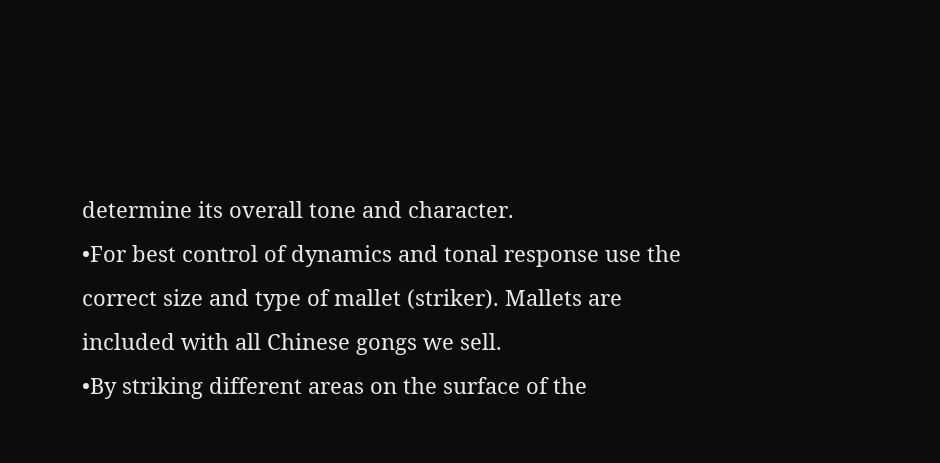determine its overall tone and character.
•For best control of dynamics and tonal response use the correct size and type of mallet (striker). Mallets are included with all Chinese gongs we sell.
•By striking different areas on the surface of the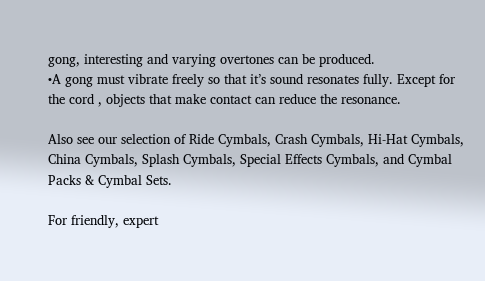gong, interesting and varying overtones can be produced.
•A gong must vibrate freely so that it’s sound resonates fully. Except for the cord , objects that make contact can reduce the resonance.

Also see our selection of Ride Cymbals, Crash Cymbals, Hi-Hat Cymbals, China Cymbals, Splash Cymbals, Special Effects Cymbals, and Cymbal Packs & Cymbal Sets.

For friendly, expert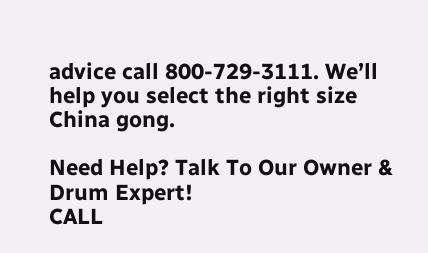advice call 800-729-3111. We’ll help you select the right size China gong.

Need Help? Talk To Our Owner & Drum Expert!
CALL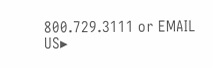800.729.3111 or EMAIL US▸